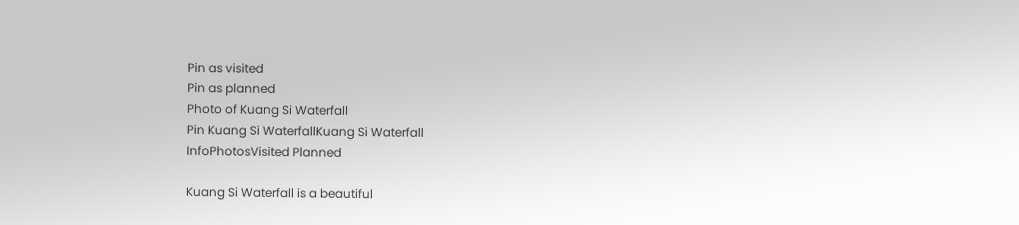Pin as visited
Pin as planned
Photo of Kuang Si Waterfall
Pin Kuang Si WaterfallKuang Si Waterfall
InfoPhotosVisited Planned

Kuang Si Waterfall is a beautiful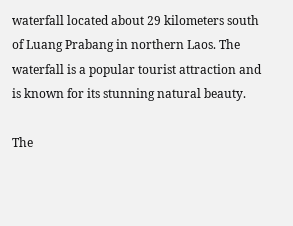waterfall located about 29 kilometers south of Luang Prabang in northern Laos. The waterfall is a popular tourist attraction and is known for its stunning natural beauty.

The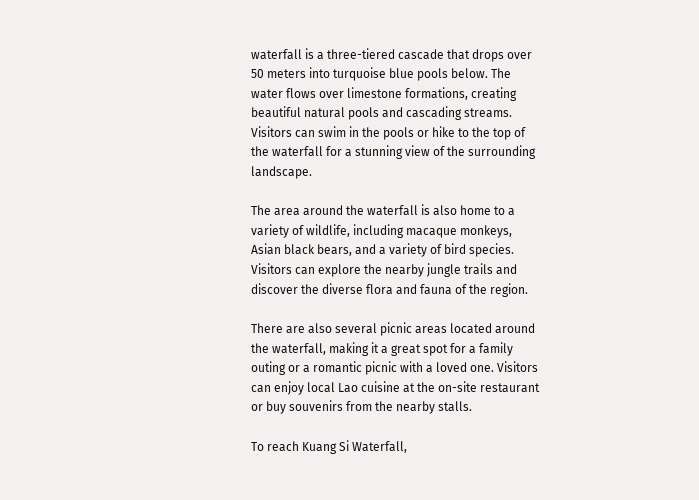waterfall is a three-tiered cascade that drops over 50 meters into turquoise blue pools below. The water flows over limestone formations, creating beautiful natural pools and cascading streams. Visitors can swim in the pools or hike to the top of the waterfall for a stunning view of the surrounding landscape.

The area around the waterfall is also home to a variety of wildlife, including macaque monkeys, Asian black bears, and a variety of bird species. Visitors can explore the nearby jungle trails and discover the diverse flora and fauna of the region.

There are also several picnic areas located around the waterfall, making it a great spot for a family outing or a romantic picnic with a loved one. Visitors can enjoy local Lao cuisine at the on-site restaurant or buy souvenirs from the nearby stalls.

To reach Kuang Si Waterfall,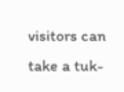visitors can take a tuk-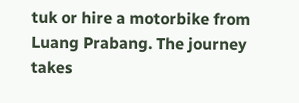tuk or hire a motorbike from Luang Prabang. The journey takes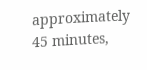approximately 45 minutes,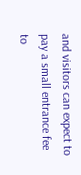and visitors can expect to pay a small entrance fee to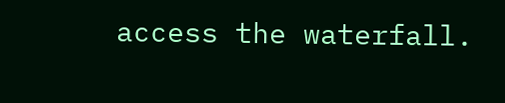access the waterfall.